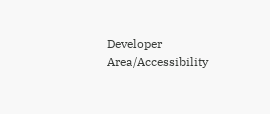Developer Area/Accessibility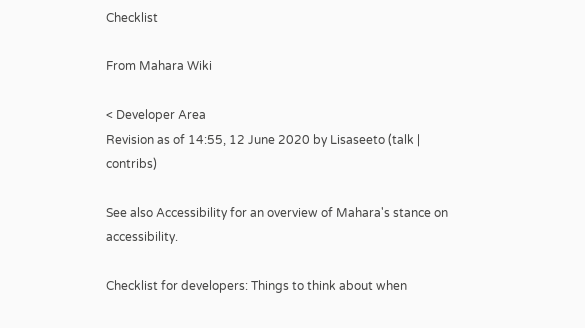Checklist

From Mahara Wiki

< Developer Area
Revision as of 14:55, 12 June 2020 by Lisaseeto (talk | contribs)

See also Accessibility for an overview of Mahara's stance on accessibility.

Checklist for developers: Things to think about when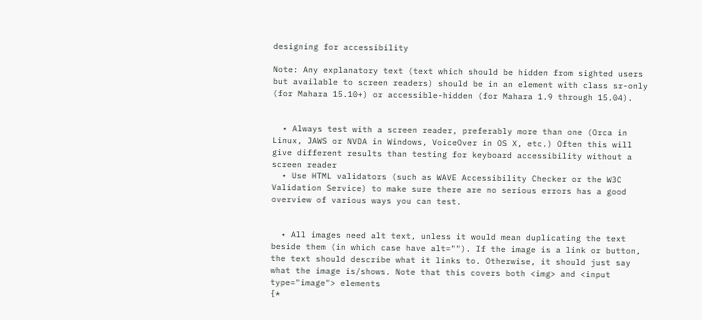designing for accessibility

Note: Any explanatory text (text which should be hidden from sighted users but available to screen readers) should be in an element with class sr-only (for Mahara 15.10+) or accessible-hidden (for Mahara 1.9 through 15.04).


  • Always test with a screen reader, preferably more than one (Orca in Linux, JAWS or NVDA in Windows, VoiceOver in OS X, etc.) Often this will give different results than testing for keyboard accessibility without a screen reader
  • Use HTML validators (such as WAVE Accessibility Checker or the W3C Validation Service) to make sure there are no serious errors has a good overview of various ways you can test.


  • All images need alt text, unless it would mean duplicating the text beside them (in which case have alt=""). If the image is a link or button, the text should describe what it links to. Otherwise, it should just say what the image is/shows. Note that this covers both <img> and <input type="image"> elements
{*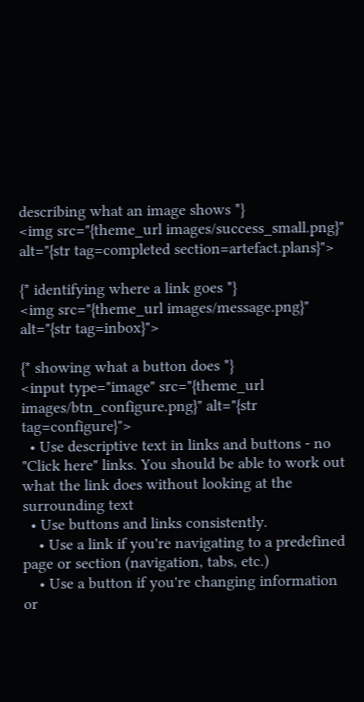describing what an image shows *}
<img src="{theme_url images/success_small.png}" alt="{str tag=completed section=artefact.plans}">

{* identifying where a link goes *}
<img src="{theme_url images/message.png}" alt="{str tag=inbox}">

{* showing what a button does *}
<input type="image" src="{theme_url images/btn_configure.png}" alt="{str tag=configure}">
  • Use descriptive text in links and buttons - no "Click here" links. You should be able to work out what the link does without looking at the surrounding text
  • Use buttons and links consistently.
    • Use a link if you're navigating to a predefined page or section (navigation, tabs, etc.)
    • Use a button if you're changing information or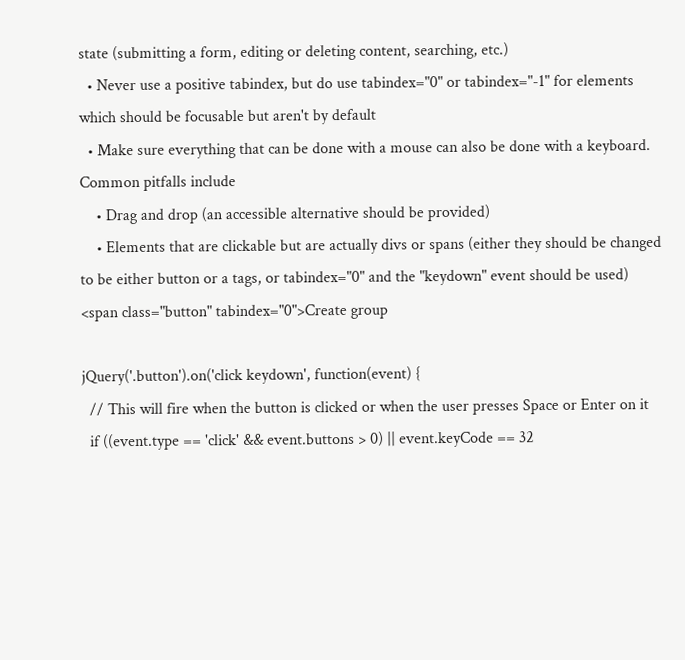state (submitting a form, editing or deleting content, searching, etc.)
  • Never use a positive tabindex, but do use tabindex="0" or tabindex="-1" for elements which should be focusable but aren't by default
  • Make sure everything that can be done with a mouse can also be done with a keyboard. Common pitfalls include
    • Drag and drop (an accessible alternative should be provided)
    • Elements that are clickable but are actually divs or spans (either they should be changed to be either button or a tags, or tabindex="0" and the "keydown" event should be used)
<span class="button" tabindex="0">Create group

jQuery('.button').on('click keydown', function(event) {
  // This will fire when the button is clicked or when the user presses Space or Enter on it
  if ((event.type == 'click' && event.buttons > 0) || event.keyCode == 32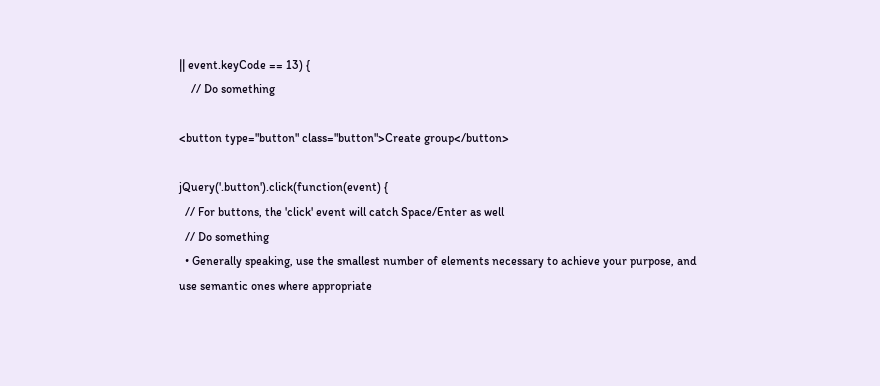|| event.keyCode == 13) {
    // Do something

<button type="button" class="button">Create group</button>

jQuery('.button').click(function(event) {
  // For buttons, the 'click' event will catch Space/Enter as well
  // Do something
  • Generally speaking, use the smallest number of elements necessary to achieve your purpose, and use semantic ones where appropriate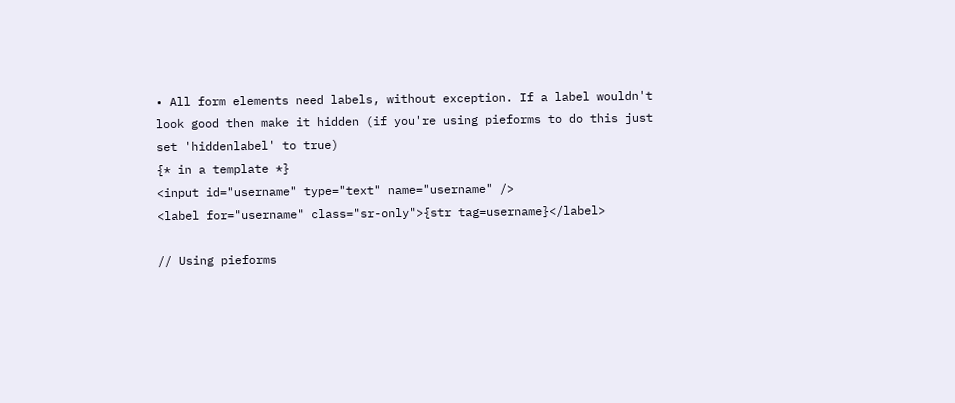• All form elements need labels, without exception. If a label wouldn't look good then make it hidden (if you're using pieforms to do this just set 'hiddenlabel' to true)
{* in a template *}
<input id="username" type="text" name="username" />
<label for="username" class="sr-only">{str tag=username}</label>

// Using pieforms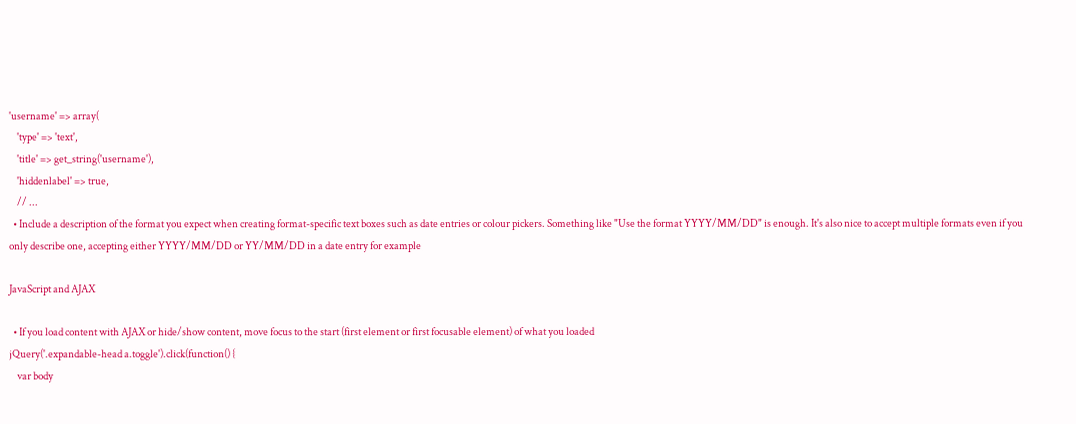'username' => array(
    'type' => 'text',
    'title' => get_string('username'),
    'hiddenlabel' => true,
    // ...
  • Include a description of the format you expect when creating format-specific text boxes such as date entries or colour pickers. Something like "Use the format YYYY/MM/DD" is enough. It's also nice to accept multiple formats even if you only describe one, accepting either YYYY/MM/DD or YY/MM/DD in a date entry for example

JavaScript and AJAX

  • If you load content with AJAX or hide/show content, move focus to the start (first element or first focusable element) of what you loaded
jQuery('.expandable-head a.toggle').click(function() {
    var body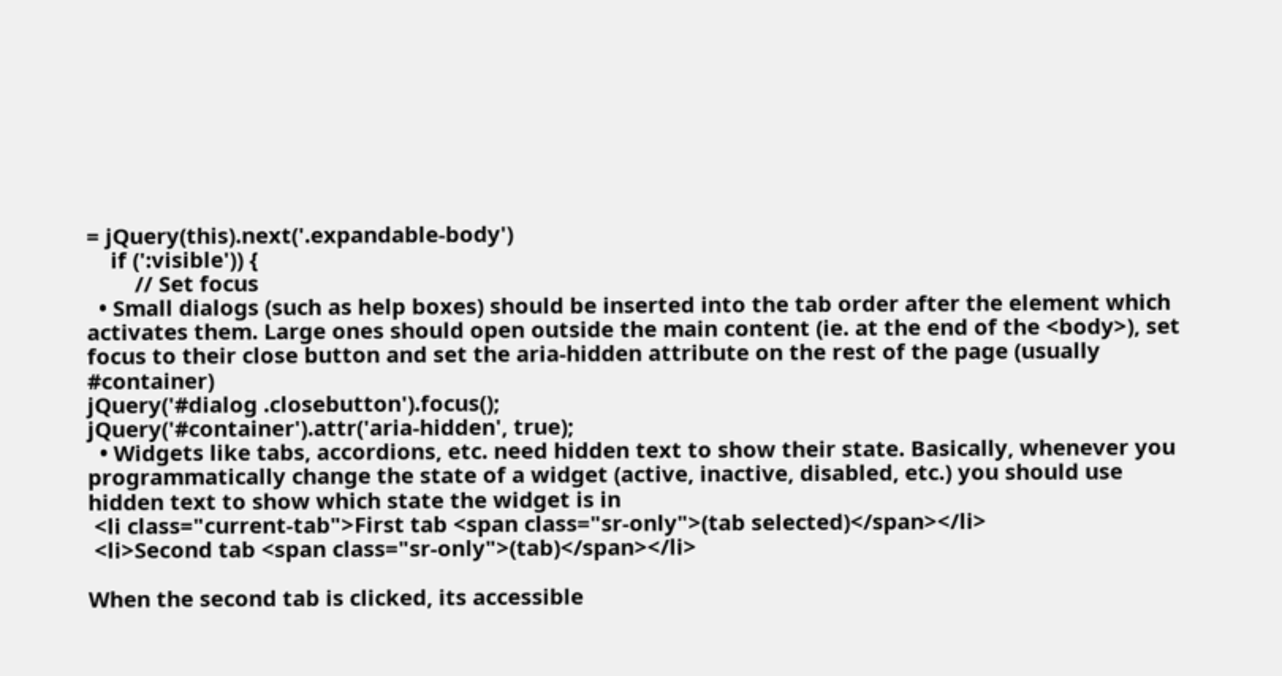= jQuery(this).next('.expandable-body')
    if (':visible')) {
        // Set focus
  • Small dialogs (such as help boxes) should be inserted into the tab order after the element which activates them. Large ones should open outside the main content (ie. at the end of the <body>), set focus to their close button and set the aria-hidden attribute on the rest of the page (usually #container)
jQuery('#dialog .closebutton').focus();
jQuery('#container').attr('aria-hidden', true);
  • Widgets like tabs, accordions, etc. need hidden text to show their state. Basically, whenever you programmatically change the state of a widget (active, inactive, disabled, etc.) you should use hidden text to show which state the widget is in
 <li class="current-tab">First tab <span class="sr-only">(tab selected)</span></li>
 <li>Second tab <span class="sr-only">(tab)</span></li>

When the second tab is clicked, its accessible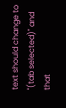text should change to "(tab selected)" and that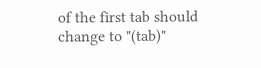of the first tab should change to "(tab)"